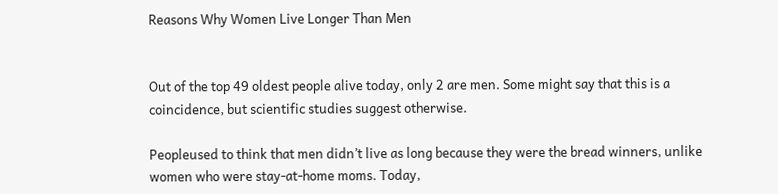Reasons Why Women Live Longer Than Men


Out of the top 49 oldest people alive today, only 2 are men. Some might say that this is a coincidence, but scientific studies suggest otherwise.

Peopleused to think that men didn’t live as long because they were the bread winners, unlike women who were stay-at-home moms. Today,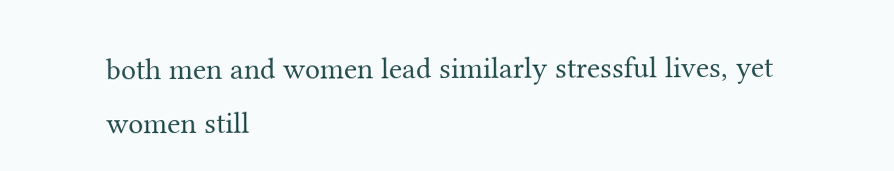both men and women lead similarly stressful lives, yet women still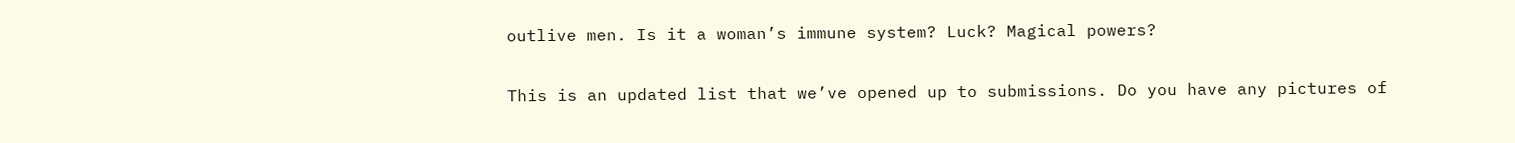outlive men. Is it a woman’s immune system? Luck? Magical powers?

This is an updated list that we’ve opened up to submissions. Do you have any pictures of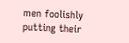men foolishly putting their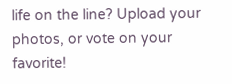life on the line? Upload your photos, or vote on your favorite!